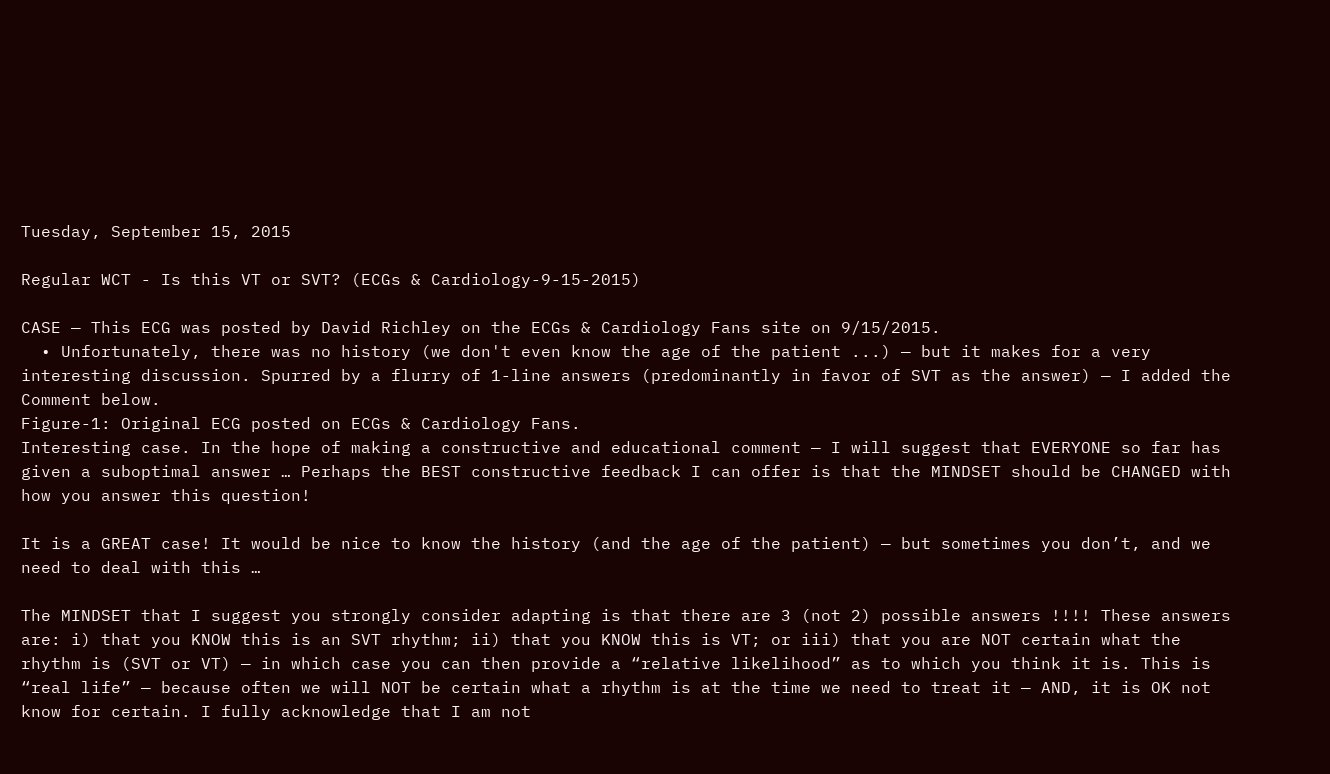Tuesday, September 15, 2015

Regular WCT - Is this VT or SVT? (ECGs & Cardiology-9-15-2015)

CASE — This ECG was posted by David Richley on the ECGs & Cardiology Fans site on 9/15/2015.
  • Unfortunately, there was no history (we don't even know the age of the patient ...) — but it makes for a very interesting discussion. Spurred by a flurry of 1-line answers (predominantly in favor of SVT as the answer) — I added the Comment below.
Figure-1: Original ECG posted on ECGs & Cardiology Fans.
Interesting case. In the hope of making a constructive and educational comment — I will suggest that EVERYONE so far has given a suboptimal answer … Perhaps the BEST constructive feedback I can offer is that the MINDSET should be CHANGED with how you answer this question!

It is a GREAT case! It would be nice to know the history (and the age of the patient) — but sometimes you don’t, and we need to deal with this …

The MINDSET that I suggest you strongly consider adapting is that there are 3 (not 2) possible answers !!!! These answers are: i) that you KNOW this is an SVT rhythm; ii) that you KNOW this is VT; or iii) that you are NOT certain what the rhythm is (SVT or VT) — in which case you can then provide a “relative likelihood” as to which you think it is. This is “real life” — because often we will NOT be certain what a rhythm is at the time we need to treat it — AND, it is OK not know for certain. I fully acknowledge that I am not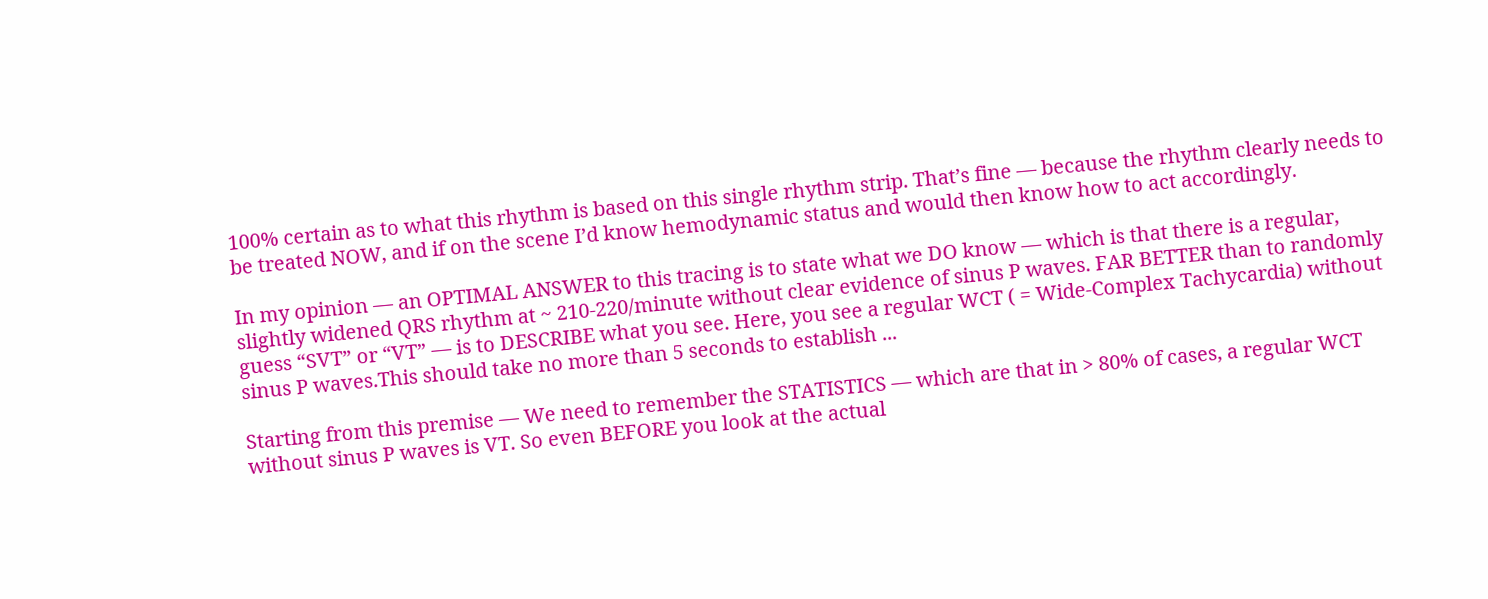100% certain as to what this rhythm is based on this single rhythm strip. That’s fine — because the rhythm clearly needs to be treated NOW, and if on the scene I’d know hemodynamic status and would then know how to act accordingly.

In my opinion — an OPTIMAL ANSWER to this tracing is to state what we DO know — which is that there is a regular, slightly widened QRS rhythm at ~ 210-220/minute without clear evidence of sinus P waves. FAR BETTER than to randomly guess “SVT” or “VT” — is to DESCRIBE what you see. Here, you see a regular WCT ( = Wide-Complex Tachycardia) without sinus P waves.This should take no more than 5 seconds to establish ...

Starting from this premise — We need to remember the STATISTICS — which are that in > 80% of cases, a regular WCT without sinus P waves is VT. So even BEFORE you look at the actual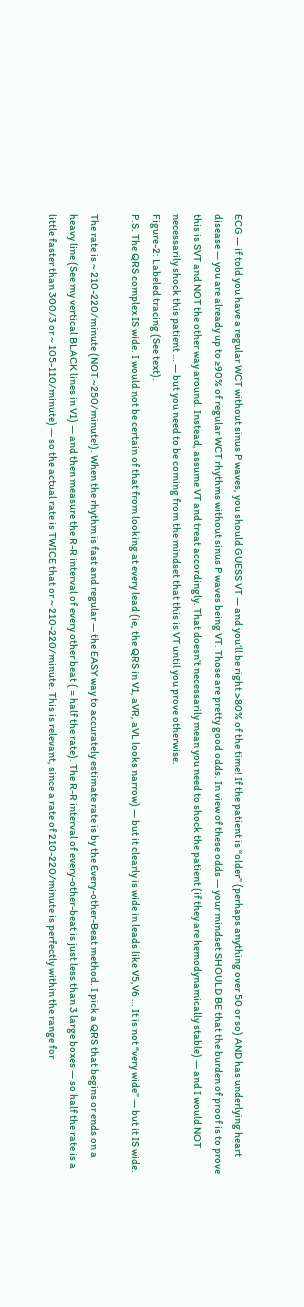ECG — if told you have a regular WCT without sinus P waves, you should GUESS VT — and you’ll be right >80% of the time! If the patient is “older” (perhaps anything over 50 or so) AND has underlying heart disease — you are already up to ≥90% of regular WCT rhythms without sinus P waves being VT. Those are pretty good odds. In view of these odds — your mindset SHOULD BE that the burden of proof is to prove this is SVT and NOT the other way around. Instead, assume VT and treat accordingly. That doesn’t necessarily mean you need to shock the patient (if they are hemodynamically stable) — and I would NOT necessarily shock this patient … — but you need to be coming from the mindset that this is VT until you prove otherwise.
Figure-2: Labeled tracing (See text).
P.S. The QRS complex IS wide. I would not be certain of that from looking at every lead (ie, the QRS in V1, aVR, aVL looks narrow) — but it clearly is wide in leads like V5,V6 … It is not “very wide” — but it IS wide.

The rate is ~ 210-220/minute (NOT ~250/minute!). When the rhythm is fast and regular — the EASY way to accurately estimate rate is by the Every-other-Beat method. I pick a QRS that begins or ends on a heavy line (See my vertical BLACK lines in V1) — and then measure the R-R interval of every other beat ( = half the rate). The R-R interval of every-other-beat is just less than 3 large boxes — so half the rate is a little faster than 300/3 or ~ 105-110/minute) — so the actual rate is TWICE that or ~ 210-220/minute. This is relevant, since a rate of 210-220/minute is perfectly within the range for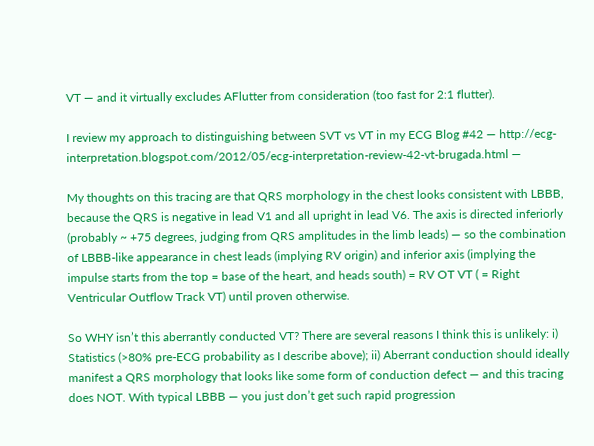VT — and it virtually excludes AFlutter from consideration (too fast for 2:1 flutter).

I review my approach to distinguishing between SVT vs VT in my ECG Blog #42 — http://ecg-interpretation.blogspot.com/2012/05/ecg-interpretation-review-42-vt-brugada.html —

My thoughts on this tracing are that QRS morphology in the chest looks consistent with LBBB, because the QRS is negative in lead V1 and all upright in lead V6. The axis is directed inferiorly (probably ~ +75 degrees, judging from QRS amplitudes in the limb leads) — so the combination of LBBB-like appearance in chest leads (implying RV origin) and inferior axis (implying the impulse starts from the top = base of the heart, and heads south) = RV OT VT ( = Right Ventricular Outflow Track VT) until proven otherwise.

So WHY isn’t this aberrantly conducted VT? There are several reasons I think this is unlikely: i) Statistics (>80% pre-ECG probability as I describe above); ii) Aberrant conduction should ideally manifest a QRS morphology that looks like some form of conduction defect — and this tracing does NOT. With typical LBBB — you just don’t get such rapid progression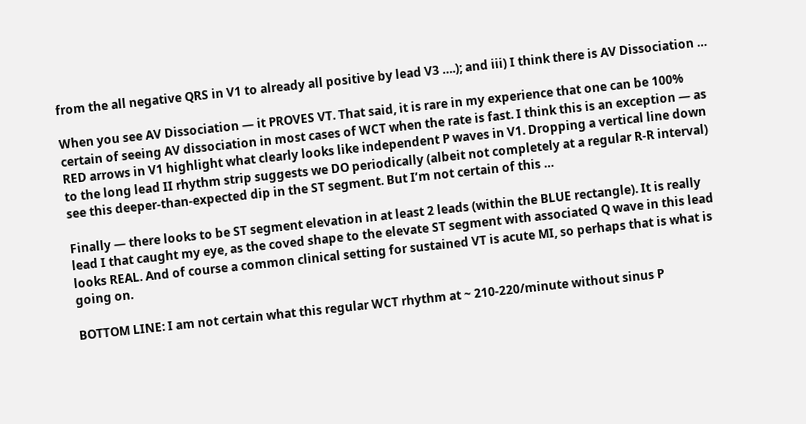from the all negative QRS in V1 to already all positive by lead V3 ….); and iii) I think there is AV Dissociation …

When you see AV Dissociation — it PROVES VT. That said, it is rare in my experience that one can be 100% certain of seeing AV dissociation in most cases of WCT when the rate is fast. I think this is an exception — as RED arrows in V1 highlight what clearly looks like independent P waves in V1. Dropping a vertical line down to the long lead II rhythm strip suggests we DO periodically (albeit not completely at a regular R-R interval) see this deeper-than-expected dip in the ST segment. But I’m not certain of this …

Finally — there looks to be ST segment elevation in at least 2 leads (within the BLUE rectangle). It is really lead I that caught my eye, as the coved shape to the elevate ST segment with associated Q wave in this lead looks REAL. And of course a common clinical setting for sustained VT is acute MI, so perhaps that is what is going on.

BOTTOM LINE: I am not certain what this regular WCT rhythm at ~ 210-220/minute without sinus P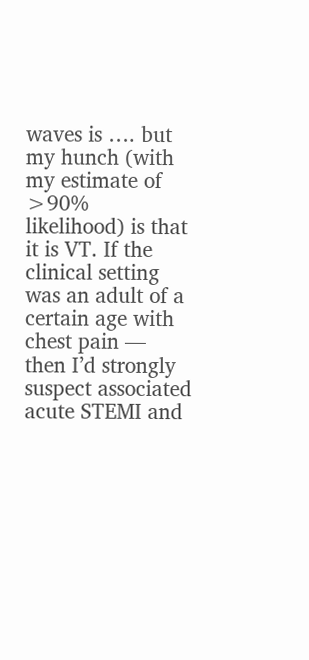waves is …. but my hunch (with my estimate of >90% likelihood) is that it is VT. If the clinical setting was an adult of a certain age with chest pain — then I’d strongly suspect associated acute STEMI and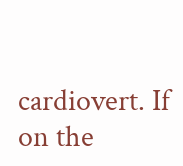cardiovert. If on the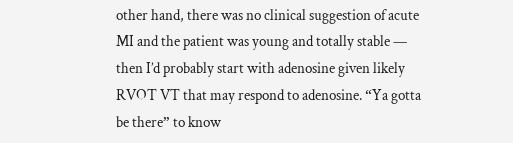other hand, there was no clinical suggestion of acute MI and the patient was young and totally stable — then I’d probably start with adenosine given likely RVOT VT that may respond to adenosine. “Ya gotta be there” to know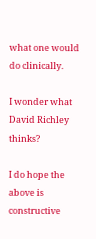what one would do clinically.

I wonder what David Richley thinks?

I do hope the above is constructive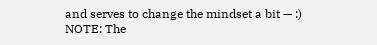and serves to change the mindset a bit — :)
NOTE: The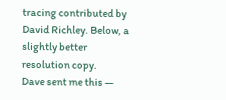tracing contributed by David Richley. Below, a slightly better resolution copy.
Dave sent me this —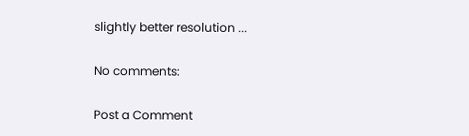slightly better resolution ...

No comments:

Post a Comment